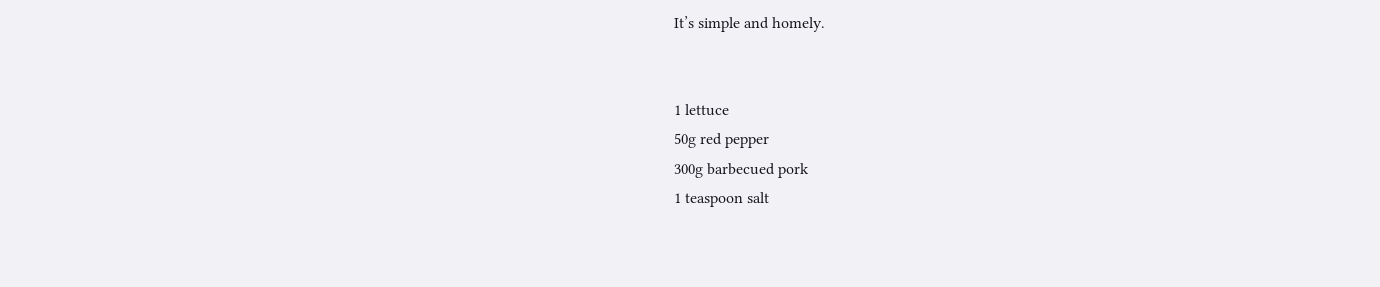It’s simple and homely.


1 lettuce
50g red pepper
300g barbecued pork
1 teaspoon salt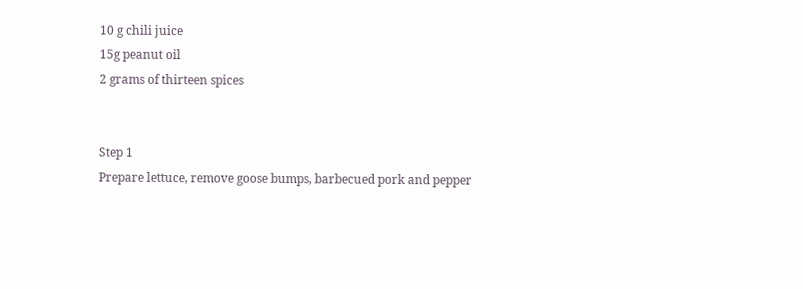10 g chili juice
15g peanut oil
2 grams of thirteen spices


Step 1
Prepare lettuce, remove goose bumps, barbecued pork and pepper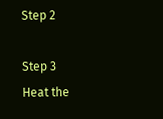Step 2

Step 3
Heat the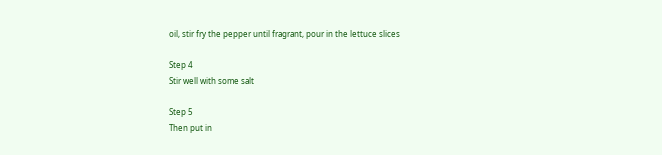oil, stir fry the pepper until fragrant, pour in the lettuce slices

Step 4
Stir well with some salt

Step 5
Then put in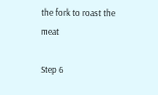the fork to roast the meat

Step 6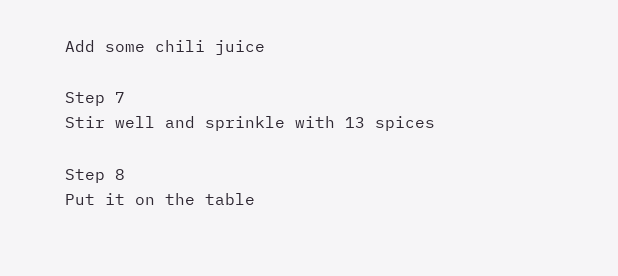Add some chili juice

Step 7
Stir well and sprinkle with 13 spices

Step 8
Put it on the table